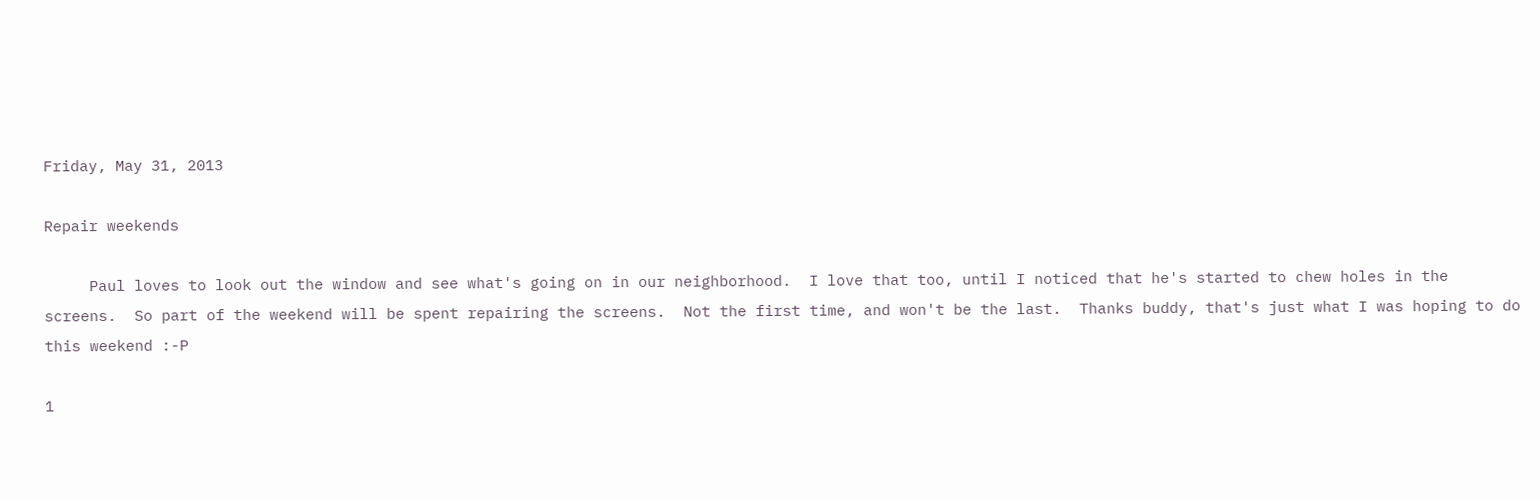Friday, May 31, 2013

Repair weekends

     Paul loves to look out the window and see what's going on in our neighborhood.  I love that too, until I noticed that he's started to chew holes in the screens.  So part of the weekend will be spent repairing the screens.  Not the first time, and won't be the last.  Thanks buddy, that's just what I was hoping to do this weekend :-P

1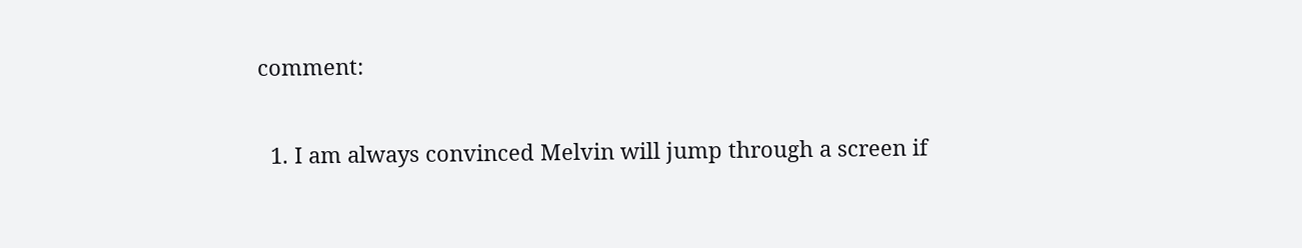comment:

  1. I am always convinced Melvin will jump through a screen if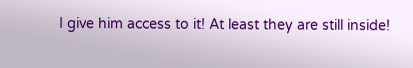I give him access to it! At least they are still inside!